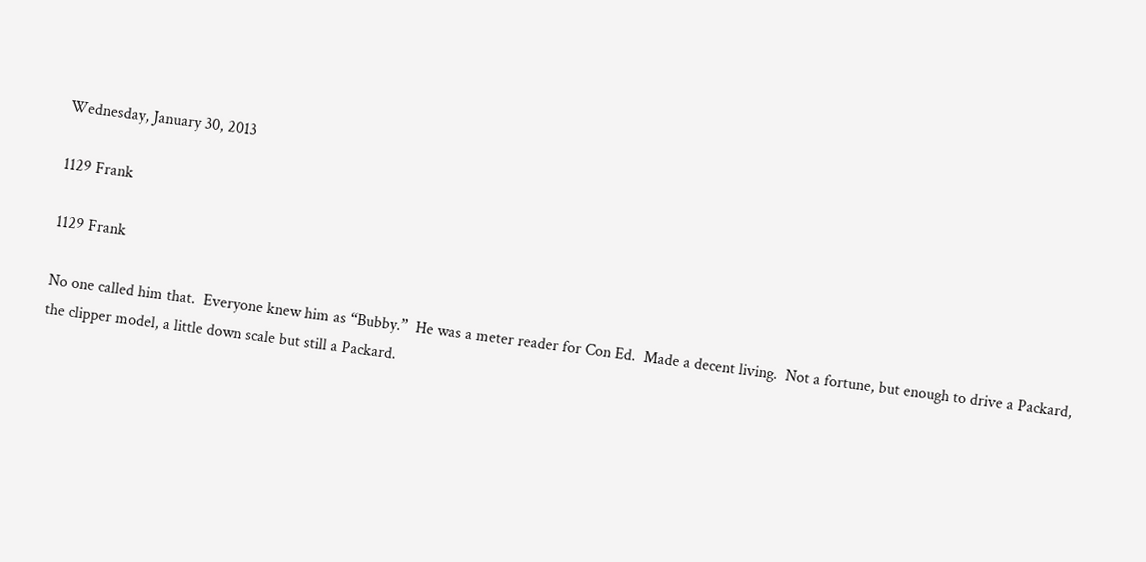Wednesday, January 30, 2013

1129 Frank

1129 Frank

No one called him that.  Everyone knew him as “Bubby.”  He was a meter reader for Con Ed.  Made a decent living.  Not a fortune, but enough to drive a Packard, the clipper model, a little down scale but still a Packard.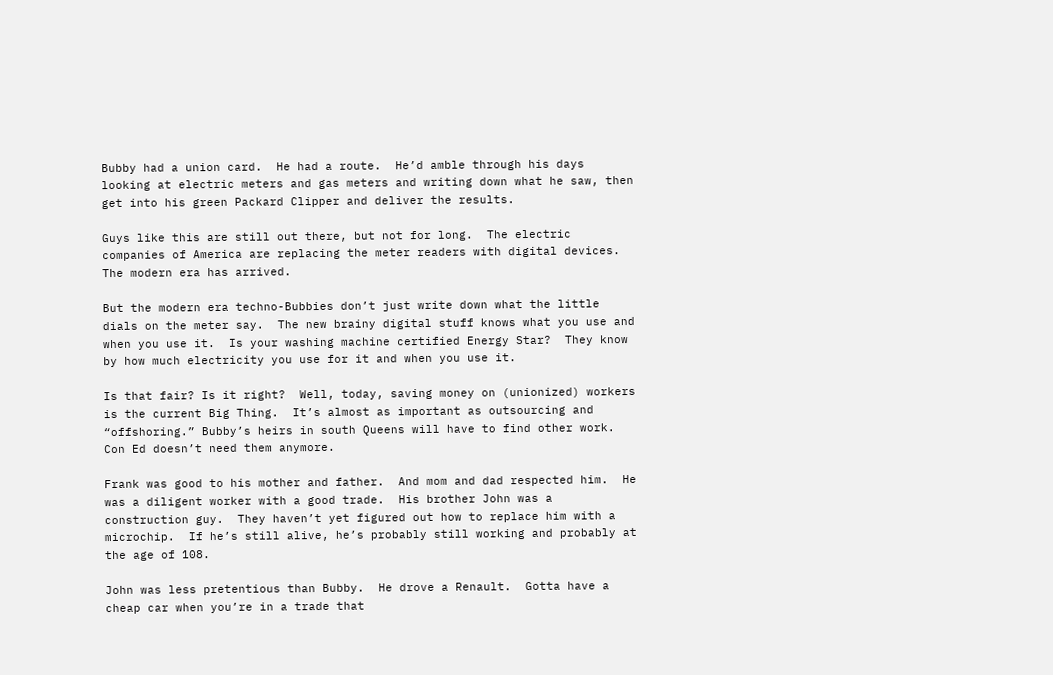Bubby had a union card.  He had a route.  He’d amble through his days looking at electric meters and gas meters and writing down what he saw, then get into his green Packard Clipper and deliver the results.

Guys like this are still out there, but not for long.  The electric companies of America are replacing the meter readers with digital devices.  The modern era has arrived.

But the modern era techno-Bubbies don’t just write down what the little dials on the meter say.  The new brainy digital stuff knows what you use and when you use it.  Is your washing machine certified Energy Star?  They know by how much electricity you use for it and when you use it.

Is that fair? Is it right?  Well, today, saving money on (unionized) workers is the current Big Thing.  It’s almost as important as outsourcing and “offshoring.” Bubby’s heirs in south Queens will have to find other work.  Con Ed doesn’t need them anymore.

Frank was good to his mother and father.  And mom and dad respected him.  He was a diligent worker with a good trade.  His brother John was a construction guy.  They haven’t yet figured out how to replace him with a microchip.  If he’s still alive, he’s probably still working and probably at the age of 108.

John was less pretentious than Bubby.  He drove a Renault.  Gotta have a cheap car when you’re in a trade that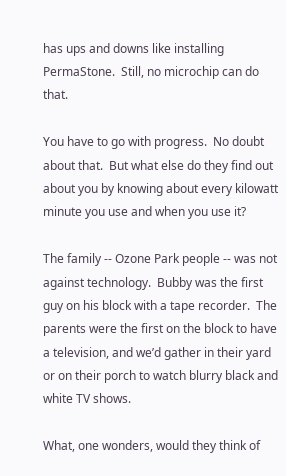has ups and downs like installing PermaStone.  Still, no microchip can do that.

You have to go with progress.  No doubt about that.  But what else do they find out about you by knowing about every kilowatt minute you use and when you use it?

The family -- Ozone Park people -- was not against technology.  Bubby was the first guy on his block with a tape recorder.  The parents were the first on the block to have a television, and we’d gather in their yard or on their porch to watch blurry black and white TV shows.

What, one wonders, would they think of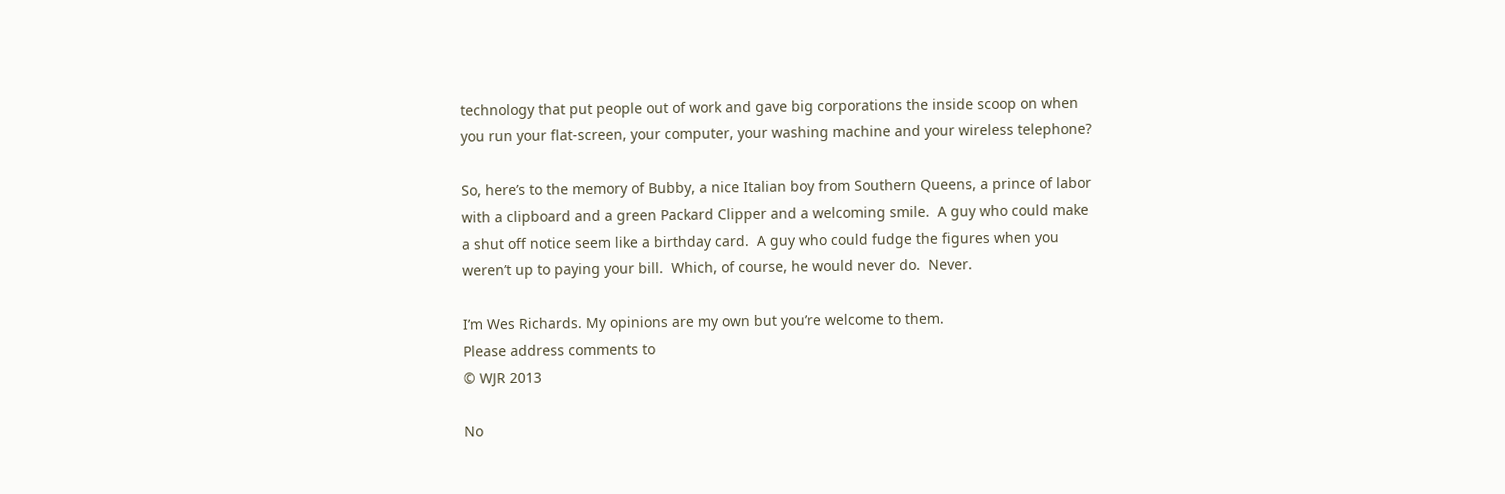technology that put people out of work and gave big corporations the inside scoop on when you run your flat-screen, your computer, your washing machine and your wireless telephone?

So, here’s to the memory of Bubby, a nice Italian boy from Southern Queens, a prince of labor with a clipboard and a green Packard Clipper and a welcoming smile.  A guy who could make a shut off notice seem like a birthday card.  A guy who could fudge the figures when you weren’t up to paying your bill.  Which, of course, he would never do.  Never.

I’m Wes Richards. My opinions are my own but you’re welcome to them.
Please address comments to
© WJR 2013

No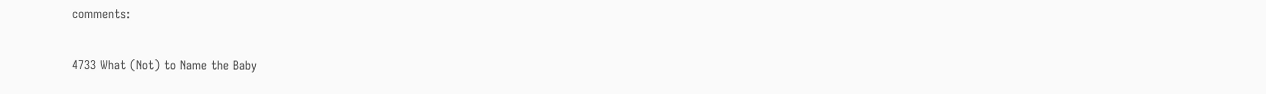comments:

4733 What (Not) to Name the Baby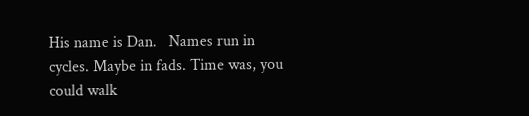His name is Dan.   Names run in cycles. Maybe in fads. Time was, you could walk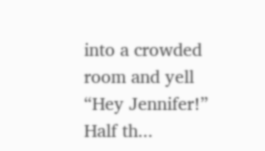into a crowded room and yell “Hey Jennifer!” Half th...